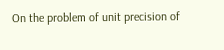On the problem of unit precision of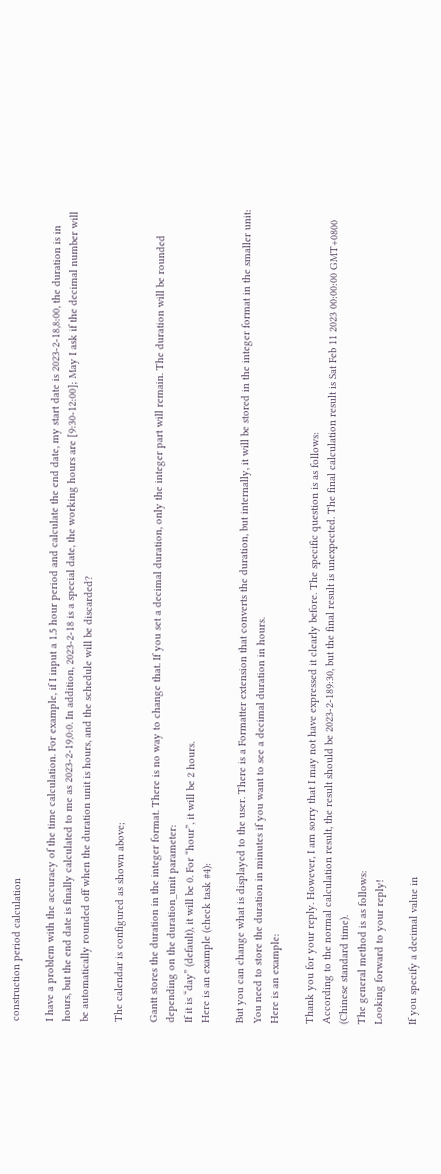construction period calculation

I have a problem with the accuracy of the time calculation. For example, if I input a 1.5 hour period and calculate the end date, my start date is 2023-2-18,8:00, the duration is in hours, but the end date is finally calculated to me as 2023-2-19,0:0. In addition, 2023-2-18 is a special date, the working hours are [9:30-12:00]; May I ask if the decimal number will be automatically rounded off when the duration unit is hours, and the schedule will be discarded?

The calendar is configured as shown above;

Gantt stores the duration in the integer format. There is no way to change that. If you set a decimal duration, only the integer part will remain. The duration will be rounded depending on the duration_unit parameter:
If it is “day” (default), it will be 0. For “hour”, it will be 2 hours.
Here is an example (check task #4):

But you can change what is displayed to the user. There is a Formatter extension that converts the duration, but internally, it will be stored in the integer format in the smaller unit:
You need to store the duration in minutes if you want to see a decimal duration in hours.
Here is an example:

Thank you for your reply. However, I am sorry that I may not have expressed it clearly before. The specific question is as follows:
According to the normal calculation result, the result should be 2023-2-189:30, but the final result is unexpected. The final calculation result is Sat Feb 11 2023 00:00:00 GMT+0800 (Chinese standard time).
The general method is as follows:
Looking forward to your reply!

If you specify a decimal value in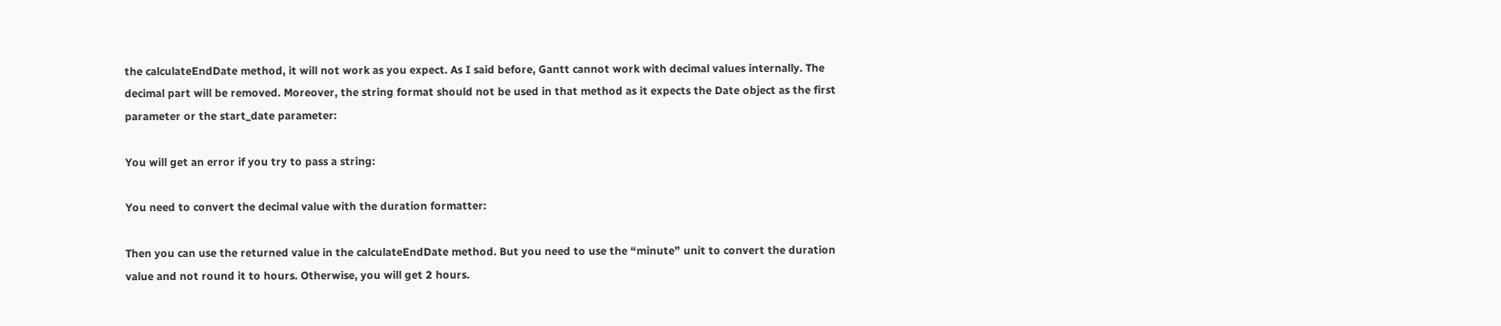the calculateEndDate method, it will not work as you expect. As I said before, Gantt cannot work with decimal values internally. The decimal part will be removed. Moreover, the string format should not be used in that method as it expects the Date object as the first parameter or the start_date parameter:

You will get an error if you try to pass a string:

You need to convert the decimal value with the duration formatter:

Then you can use the returned value in the calculateEndDate method. But you need to use the “minute” unit to convert the duration value and not round it to hours. Otherwise, you will get 2 hours.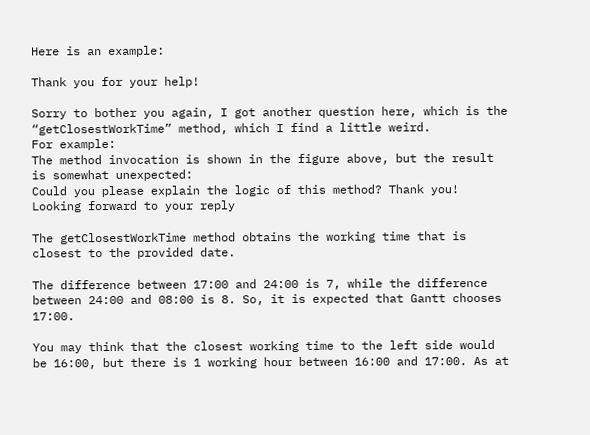Here is an example:

Thank you for your help!

Sorry to bother you again, I got another question here, which is the “getClosestWorkTime” method, which I find a little weird.
For example:
The method invocation is shown in the figure above, but the result is somewhat unexpected:
Could you please explain the logic of this method? Thank you!
Looking forward to your reply

The getClosestWorkTime method obtains the working time that is closest to the provided date.

The difference between 17:00 and 24:00 is 7, while the difference between 24:00 and 08:00 is 8. So, it is expected that Gantt chooses 17:00.

You may think that the closest working time to the left side would be 16:00, but there is 1 working hour between 16:00 and 17:00. As at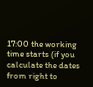17:00 the working time starts (if you calculate the dates from right to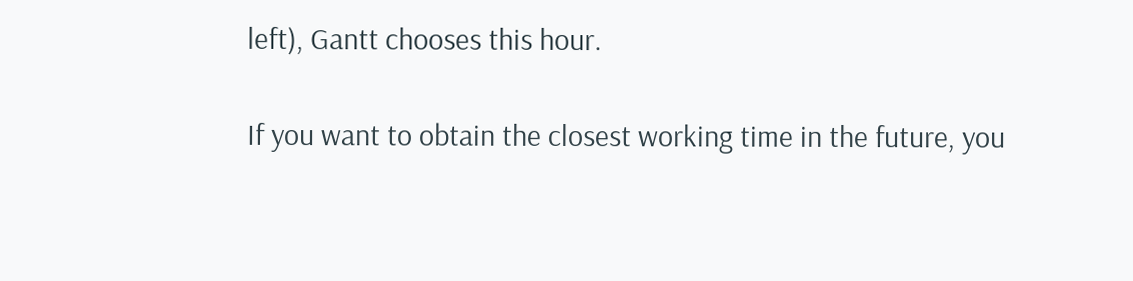left), Gantt chooses this hour.

If you want to obtain the closest working time in the future, you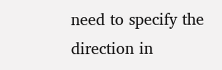need to specify the direction in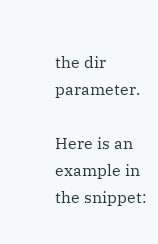the dir parameter.

Here is an example in the snippet: